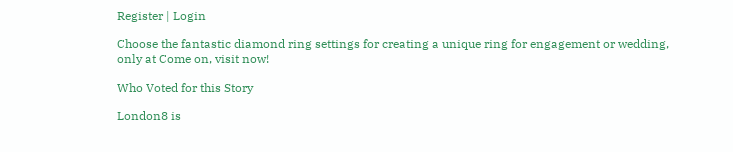Register | Login

Choose the fantastic diamond ring settings for creating a unique ring for engagement or wedding, only at Come on, visit now!

Who Voted for this Story

London8 is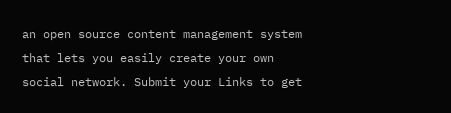an open source content management system that lets you easily create your own social network. Submit your Links to get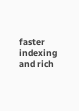faster indexing and rich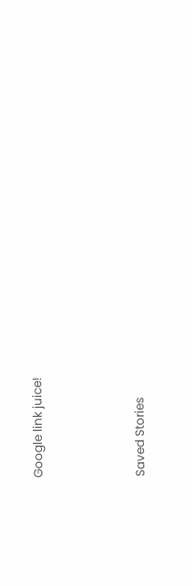Google link juice!



Saved Stories